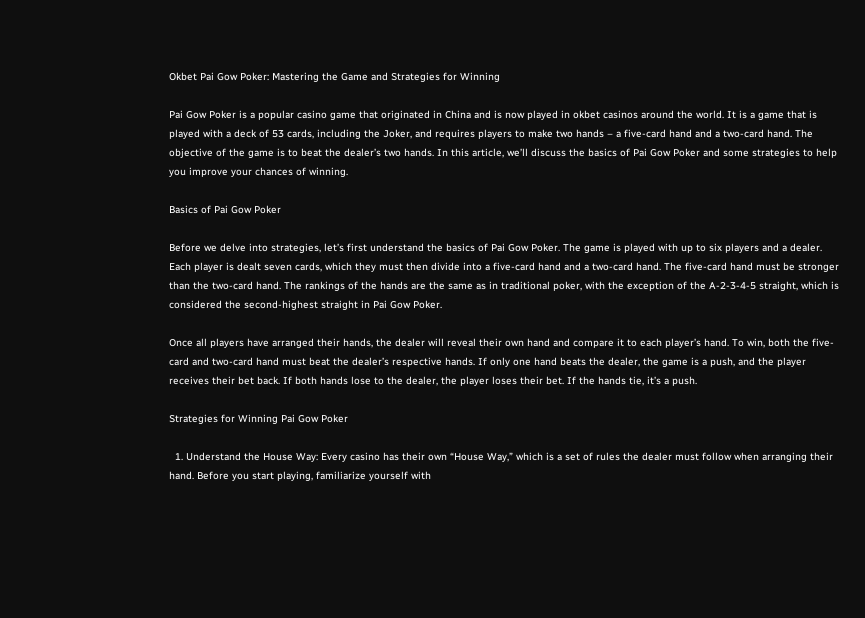Okbet Pai Gow Poker: Mastering the Game and Strategies for Winning

Pai Gow Poker is a popular casino game that originated in China and is now played in okbet casinos around the world. It is a game that is played with a deck of 53 cards, including the Joker, and requires players to make two hands – a five-card hand and a two-card hand. The objective of the game is to beat the dealer’s two hands. In this article, we’ll discuss the basics of Pai Gow Poker and some strategies to help you improve your chances of winning.

Basics of Pai Gow Poker

Before we delve into strategies, let’s first understand the basics of Pai Gow Poker. The game is played with up to six players and a dealer. Each player is dealt seven cards, which they must then divide into a five-card hand and a two-card hand. The five-card hand must be stronger than the two-card hand. The rankings of the hands are the same as in traditional poker, with the exception of the A-2-3-4-5 straight, which is considered the second-highest straight in Pai Gow Poker.

Once all players have arranged their hands, the dealer will reveal their own hand and compare it to each player’s hand. To win, both the five-card and two-card hand must beat the dealer’s respective hands. If only one hand beats the dealer, the game is a push, and the player receives their bet back. If both hands lose to the dealer, the player loses their bet. If the hands tie, it’s a push.

Strategies for Winning Pai Gow Poker

  1. Understand the House Way: Every casino has their own “House Way,” which is a set of rules the dealer must follow when arranging their hand. Before you start playing, familiarize yourself with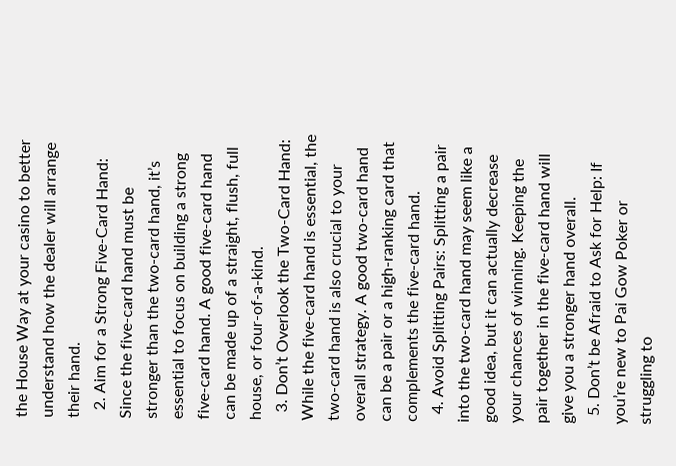the House Way at your casino to better understand how the dealer will arrange their hand.
  2. Aim for a Strong Five-Card Hand: Since the five-card hand must be stronger than the two-card hand, it’s essential to focus on building a strong five-card hand. A good five-card hand can be made up of a straight, flush, full house, or four-of-a-kind.
  3. Don’t Overlook the Two-Card Hand: While the five-card hand is essential, the two-card hand is also crucial to your overall strategy. A good two-card hand can be a pair or a high-ranking card that complements the five-card hand.
  4. Avoid Splitting Pairs: Splitting a pair into the two-card hand may seem like a good idea, but it can actually decrease your chances of winning. Keeping the pair together in the five-card hand will give you a stronger hand overall.
  5. Don’t be Afraid to Ask for Help: If you’re new to Pai Gow Poker or struggling to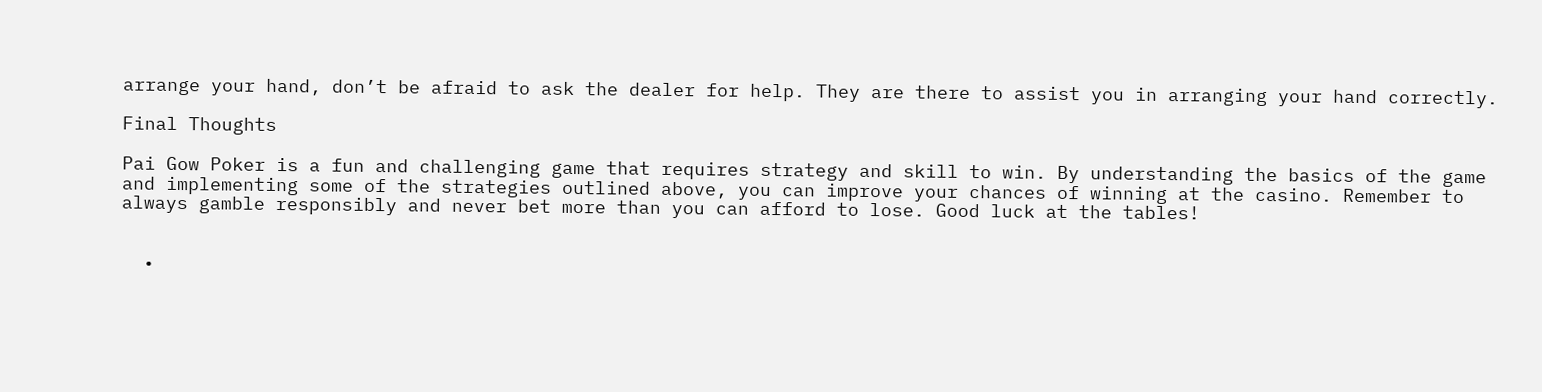arrange your hand, don’t be afraid to ask the dealer for help. They are there to assist you in arranging your hand correctly.

Final Thoughts

Pai Gow Poker is a fun and challenging game that requires strategy and skill to win. By understanding the basics of the game and implementing some of the strategies outlined above, you can improve your chances of winning at the casino. Remember to always gamble responsibly and never bet more than you can afford to lose. Good luck at the tables!


  •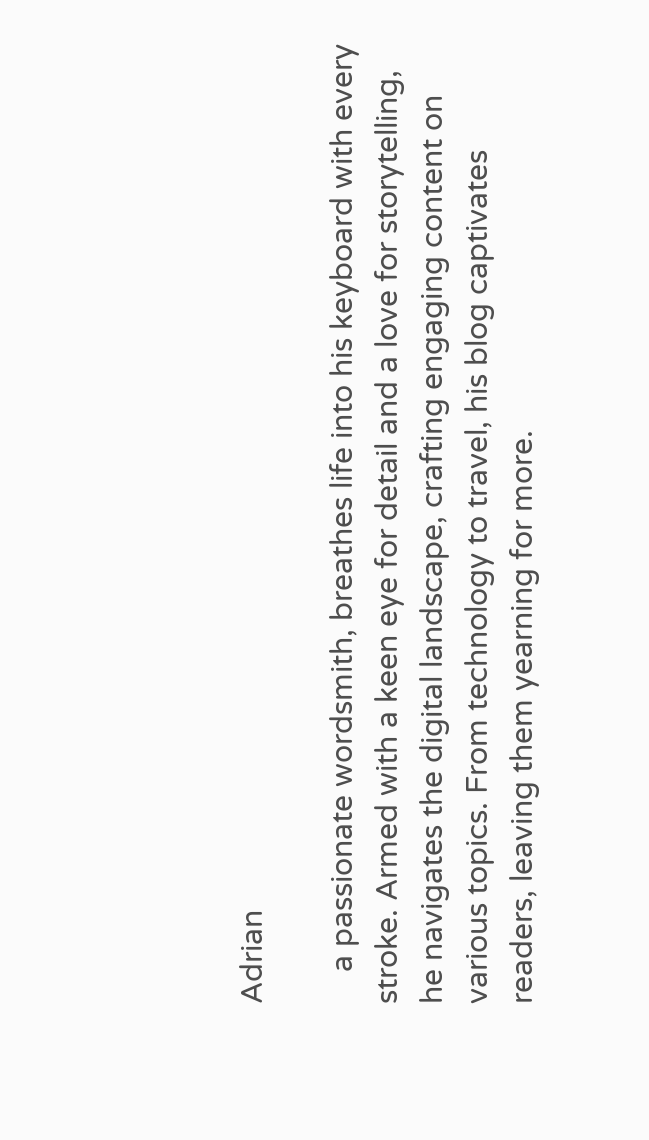Adrian

    a passionate wordsmith, breathes life into his keyboard with every stroke. Armed with a keen eye for detail and a love for storytelling, he navigates the digital landscape, crafting engaging content on various topics. From technology to travel, his blog captivates readers, leaving them yearning for more.